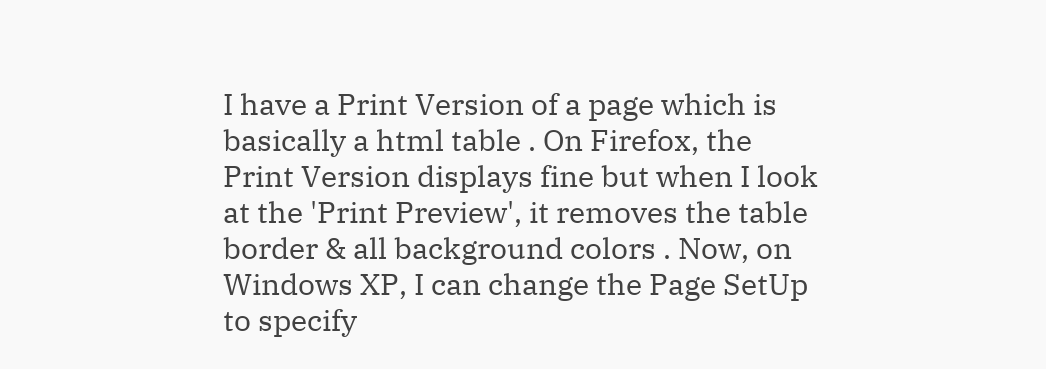I have a Print Version of a page which is basically a html table . On Firefox, the Print Version displays fine but when I look at the 'Print Preview', it removes the table border & all background colors . Now, on Windows XP, I can change the Page SetUp to specify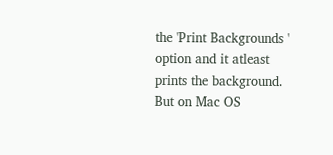the 'Print Backgrounds ' option and it atleast prints the background. But on Mac OS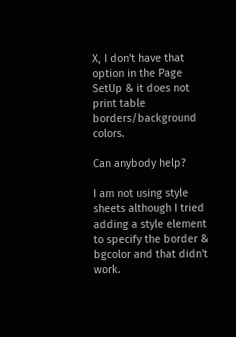X, I don't have that option in the Page SetUp & it does not print table borders/background colors.

Can anybody help?

I am not using style sheets although I tried adding a style element to specify the border & bgcolor and that didn't work.